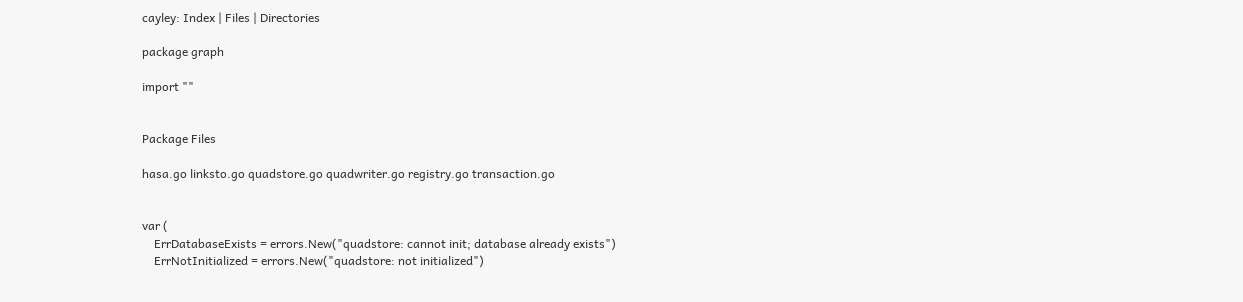cayley: Index | Files | Directories

package graph

import ""


Package Files

hasa.go linksto.go quadstore.go quadwriter.go registry.go transaction.go


var (
    ErrDatabaseExists = errors.New("quadstore: cannot init; database already exists")
    ErrNotInitialized = errors.New("quadstore: not initialized")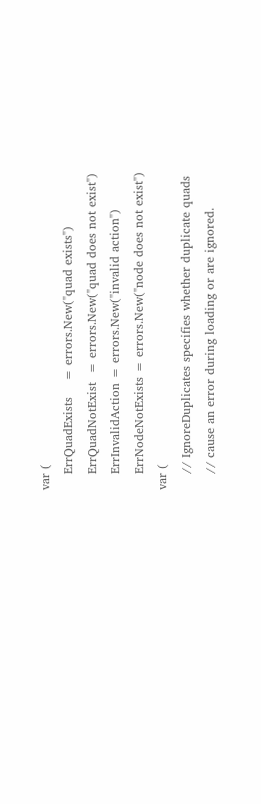var (
    ErrQuadExists    = errors.New("quad exists")
    ErrQuadNotExist  = errors.New("quad does not exist")
    ErrInvalidAction = errors.New("invalid action")
    ErrNodeNotExists = errors.New("node does not exist")
var (
    // IgnoreDuplicates specifies whether duplicate quads
    // cause an error during loading or are ignored.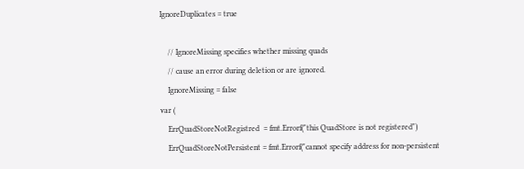IgnoreDuplicates = true

    // IgnoreMissing specifies whether missing quads
    // cause an error during deletion or are ignored.
    IgnoreMissing = false
var (
    ErrQuadStoreNotRegistred  = fmt.Errorf("this QuadStore is not registered")
    ErrQuadStoreNotPersistent = fmt.Errorf("cannot specify address for non-persistent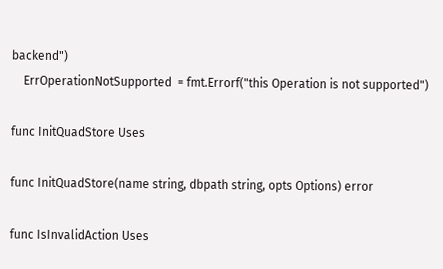backend")
    ErrOperationNotSupported  = fmt.Errorf("this Operation is not supported")

func InitQuadStore Uses

func InitQuadStore(name string, dbpath string, opts Options) error

func IsInvalidAction Uses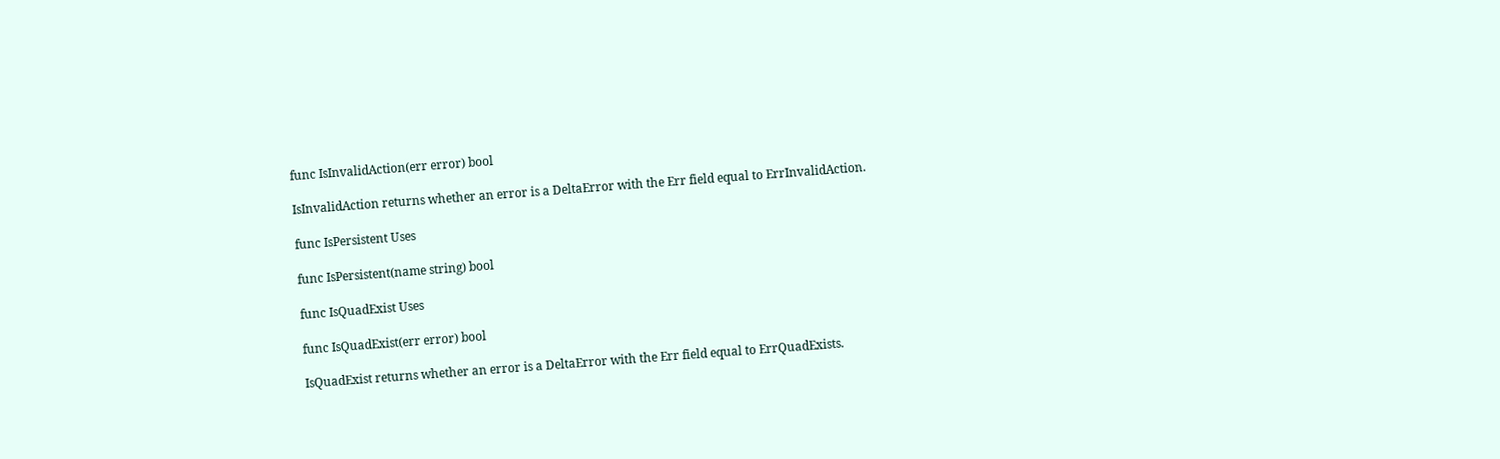func IsInvalidAction(err error) bool

IsInvalidAction returns whether an error is a DeltaError with the Err field equal to ErrInvalidAction.

func IsPersistent Uses

func IsPersistent(name string) bool

func IsQuadExist Uses

func IsQuadExist(err error) bool

IsQuadExist returns whether an error is a DeltaError with the Err field equal to ErrQuadExists.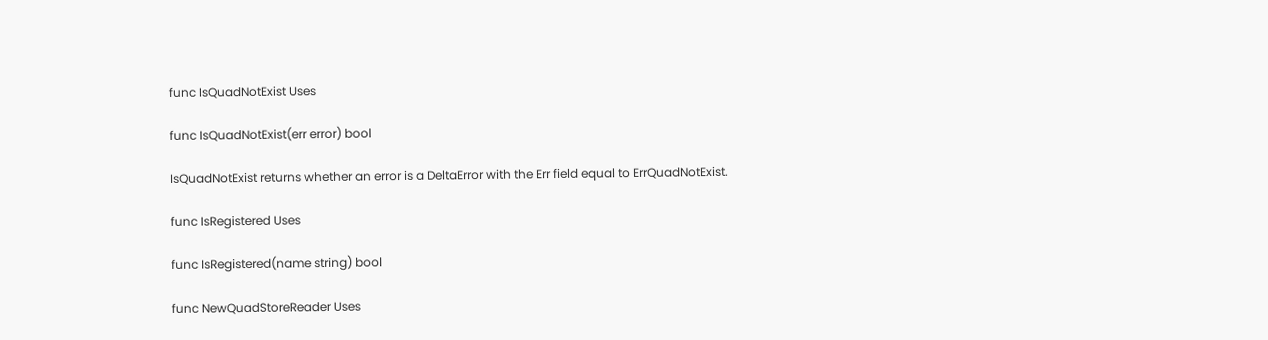func IsQuadNotExist Uses

func IsQuadNotExist(err error) bool

IsQuadNotExist returns whether an error is a DeltaError with the Err field equal to ErrQuadNotExist.

func IsRegistered Uses

func IsRegistered(name string) bool

func NewQuadStoreReader Uses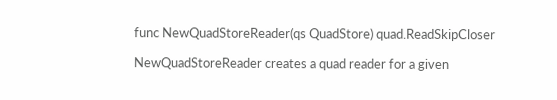func NewQuadStoreReader(qs QuadStore) quad.ReadSkipCloser

NewQuadStoreReader creates a quad reader for a given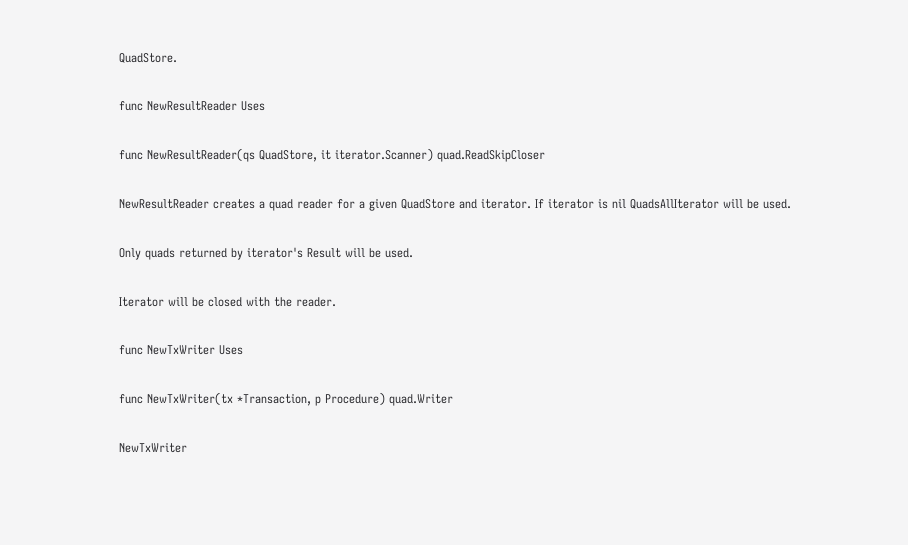QuadStore.

func NewResultReader Uses

func NewResultReader(qs QuadStore, it iterator.Scanner) quad.ReadSkipCloser

NewResultReader creates a quad reader for a given QuadStore and iterator. If iterator is nil QuadsAllIterator will be used.

Only quads returned by iterator's Result will be used.

Iterator will be closed with the reader.

func NewTxWriter Uses

func NewTxWriter(tx *Transaction, p Procedure) quad.Writer

NewTxWriter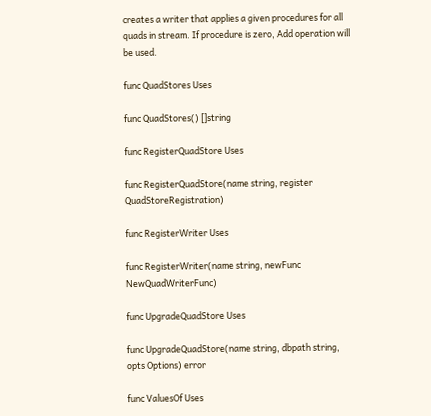creates a writer that applies a given procedures for all quads in stream. If procedure is zero, Add operation will be used.

func QuadStores Uses

func QuadStores() []string

func RegisterQuadStore Uses

func RegisterQuadStore(name string, register QuadStoreRegistration)

func RegisterWriter Uses

func RegisterWriter(name string, newFunc NewQuadWriterFunc)

func UpgradeQuadStore Uses

func UpgradeQuadStore(name string, dbpath string, opts Options) error

func ValuesOf Uses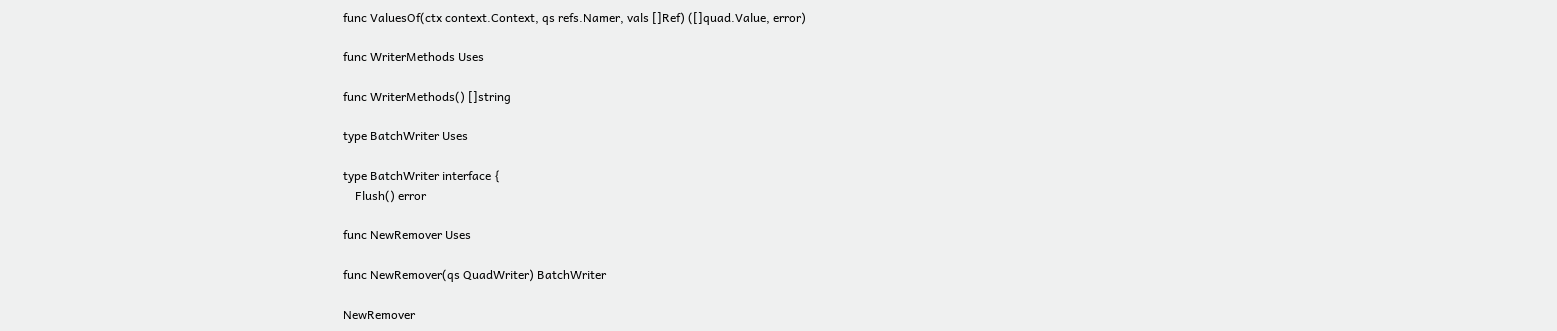func ValuesOf(ctx context.Context, qs refs.Namer, vals []Ref) ([]quad.Value, error)

func WriterMethods Uses

func WriterMethods() []string

type BatchWriter Uses

type BatchWriter interface {
    Flush() error

func NewRemover Uses

func NewRemover(qs QuadWriter) BatchWriter

NewRemover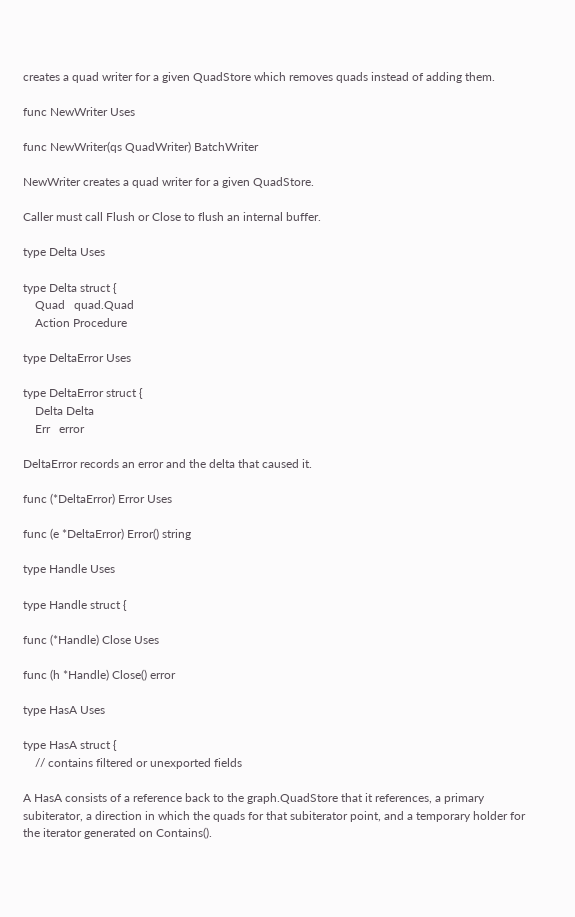creates a quad writer for a given QuadStore which removes quads instead of adding them.

func NewWriter Uses

func NewWriter(qs QuadWriter) BatchWriter

NewWriter creates a quad writer for a given QuadStore.

Caller must call Flush or Close to flush an internal buffer.

type Delta Uses

type Delta struct {
    Quad   quad.Quad
    Action Procedure

type DeltaError Uses

type DeltaError struct {
    Delta Delta
    Err   error

DeltaError records an error and the delta that caused it.

func (*DeltaError) Error Uses

func (e *DeltaError) Error() string

type Handle Uses

type Handle struct {

func (*Handle) Close Uses

func (h *Handle) Close() error

type HasA Uses

type HasA struct {
    // contains filtered or unexported fields

A HasA consists of a reference back to the graph.QuadStore that it references, a primary subiterator, a direction in which the quads for that subiterator point, and a temporary holder for the iterator generated on Contains().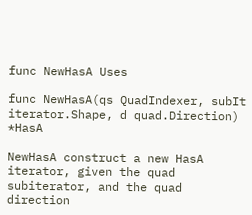func NewHasA Uses

func NewHasA(qs QuadIndexer, subIt iterator.Shape, d quad.Direction) *HasA

NewHasA construct a new HasA iterator, given the quad subiterator, and the quad direction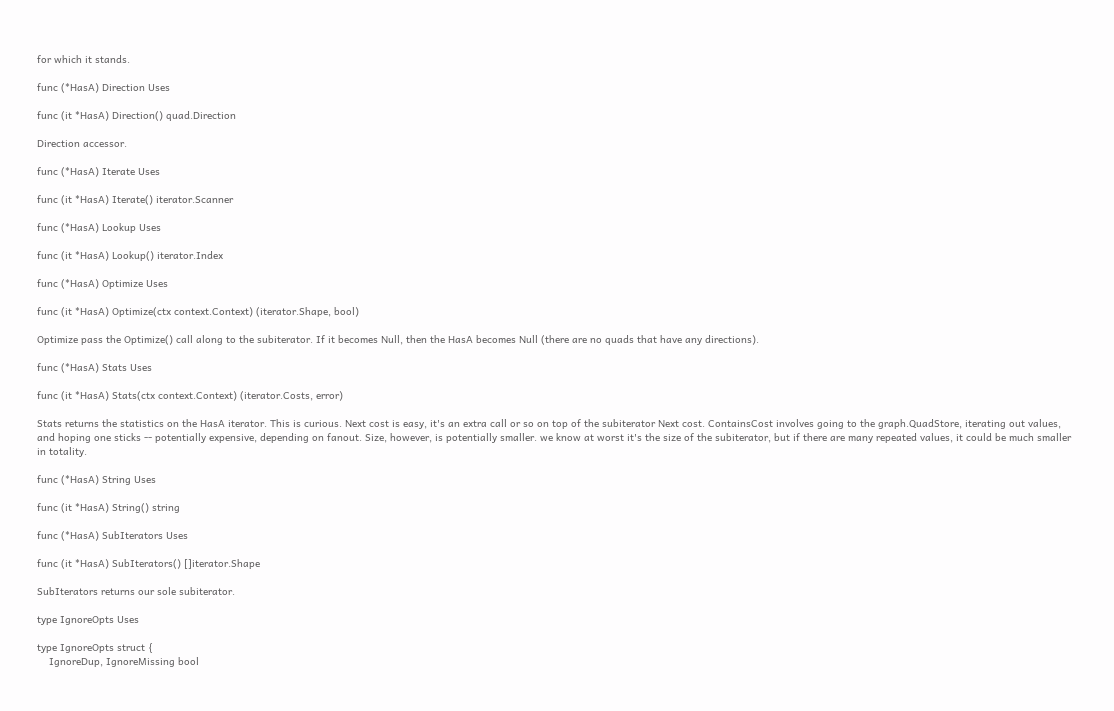for which it stands.

func (*HasA) Direction Uses

func (it *HasA) Direction() quad.Direction

Direction accessor.

func (*HasA) Iterate Uses

func (it *HasA) Iterate() iterator.Scanner

func (*HasA) Lookup Uses

func (it *HasA) Lookup() iterator.Index

func (*HasA) Optimize Uses

func (it *HasA) Optimize(ctx context.Context) (iterator.Shape, bool)

Optimize pass the Optimize() call along to the subiterator. If it becomes Null, then the HasA becomes Null (there are no quads that have any directions).

func (*HasA) Stats Uses

func (it *HasA) Stats(ctx context.Context) (iterator.Costs, error)

Stats returns the statistics on the HasA iterator. This is curious. Next cost is easy, it's an extra call or so on top of the subiterator Next cost. ContainsCost involves going to the graph.QuadStore, iterating out values, and hoping one sticks -- potentially expensive, depending on fanout. Size, however, is potentially smaller. we know at worst it's the size of the subiterator, but if there are many repeated values, it could be much smaller in totality.

func (*HasA) String Uses

func (it *HasA) String() string

func (*HasA) SubIterators Uses

func (it *HasA) SubIterators() []iterator.Shape

SubIterators returns our sole subiterator.

type IgnoreOpts Uses

type IgnoreOpts struct {
    IgnoreDup, IgnoreMissing bool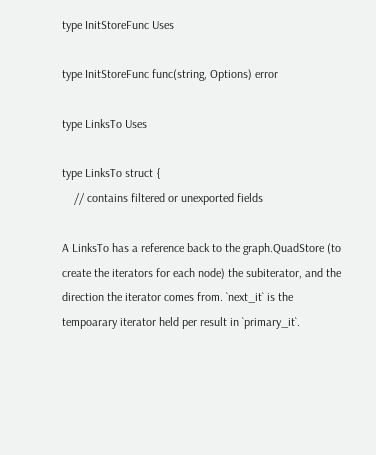type InitStoreFunc Uses

type InitStoreFunc func(string, Options) error

type LinksTo Uses

type LinksTo struct {
    // contains filtered or unexported fields

A LinksTo has a reference back to the graph.QuadStore (to create the iterators for each node) the subiterator, and the direction the iterator comes from. `next_it` is the tempoarary iterator held per result in `primary_it`.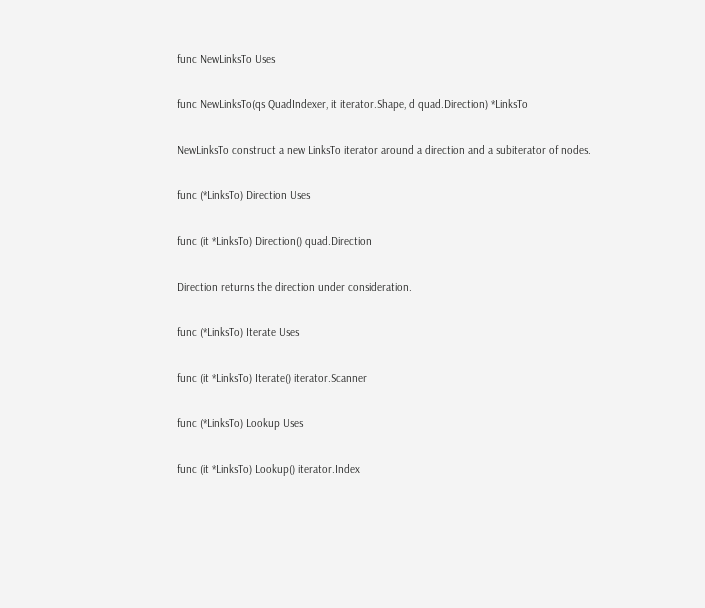func NewLinksTo Uses

func NewLinksTo(qs QuadIndexer, it iterator.Shape, d quad.Direction) *LinksTo

NewLinksTo construct a new LinksTo iterator around a direction and a subiterator of nodes.

func (*LinksTo) Direction Uses

func (it *LinksTo) Direction() quad.Direction

Direction returns the direction under consideration.

func (*LinksTo) Iterate Uses

func (it *LinksTo) Iterate() iterator.Scanner

func (*LinksTo) Lookup Uses

func (it *LinksTo) Lookup() iterator.Index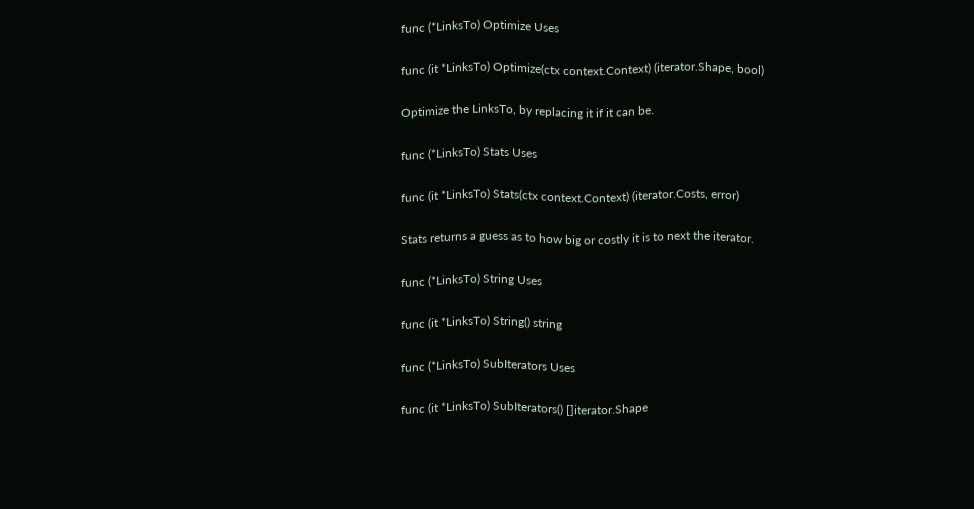func (*LinksTo) Optimize Uses

func (it *LinksTo) Optimize(ctx context.Context) (iterator.Shape, bool)

Optimize the LinksTo, by replacing it if it can be.

func (*LinksTo) Stats Uses

func (it *LinksTo) Stats(ctx context.Context) (iterator.Costs, error)

Stats returns a guess as to how big or costly it is to next the iterator.

func (*LinksTo) String Uses

func (it *LinksTo) String() string

func (*LinksTo) SubIterators Uses

func (it *LinksTo) SubIterators() []iterator.Shape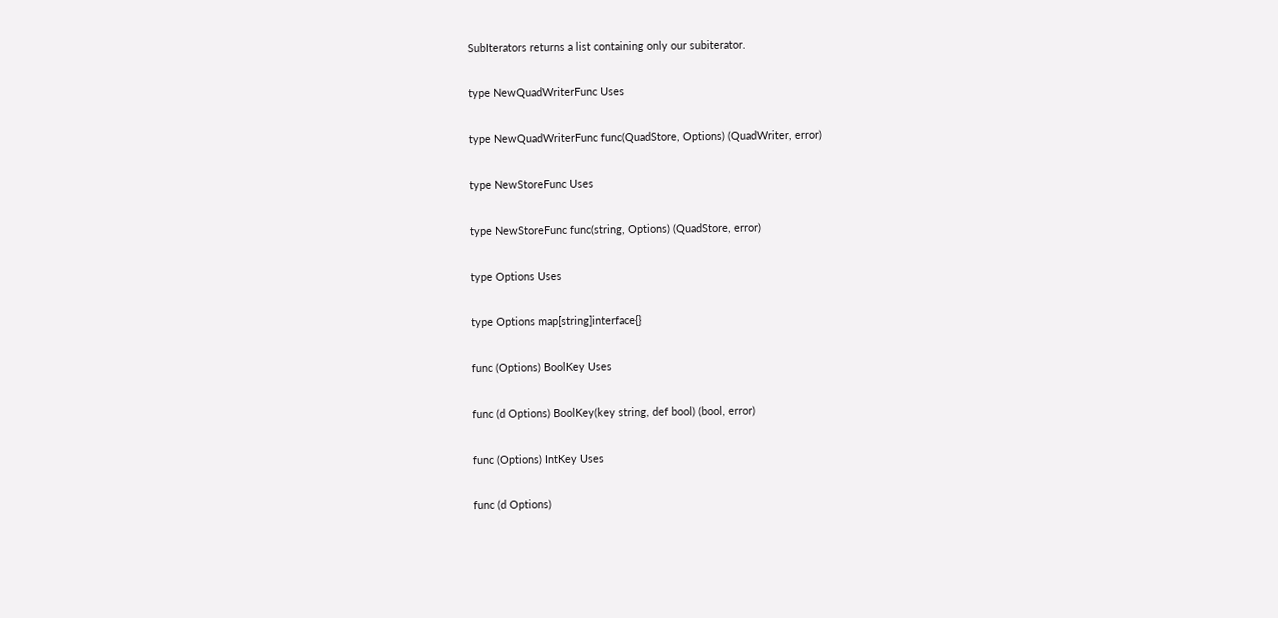SubIterators returns a list containing only our subiterator.

type NewQuadWriterFunc Uses

type NewQuadWriterFunc func(QuadStore, Options) (QuadWriter, error)

type NewStoreFunc Uses

type NewStoreFunc func(string, Options) (QuadStore, error)

type Options Uses

type Options map[string]interface{}

func (Options) BoolKey Uses

func (d Options) BoolKey(key string, def bool) (bool, error)

func (Options) IntKey Uses

func (d Options)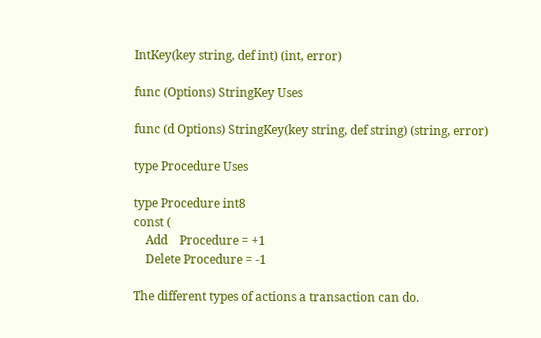IntKey(key string, def int) (int, error)

func (Options) StringKey Uses

func (d Options) StringKey(key string, def string) (string, error)

type Procedure Uses

type Procedure int8
const (
    Add    Procedure = +1
    Delete Procedure = -1

The different types of actions a transaction can do.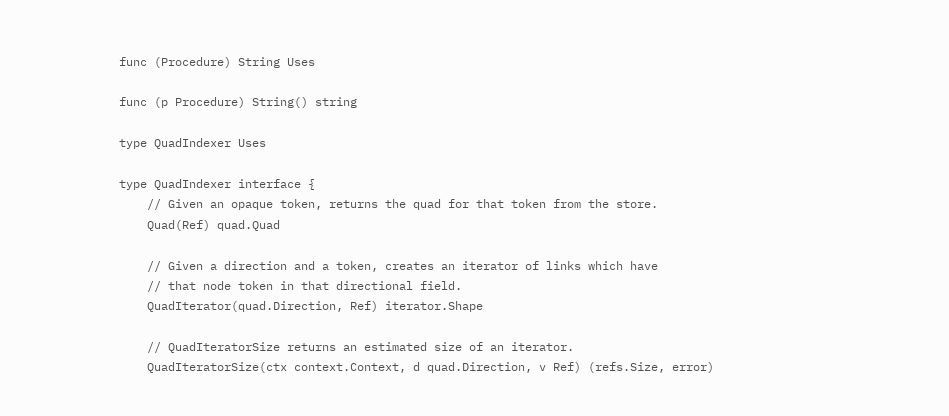func (Procedure) String Uses

func (p Procedure) String() string

type QuadIndexer Uses

type QuadIndexer interface {
    // Given an opaque token, returns the quad for that token from the store.
    Quad(Ref) quad.Quad

    // Given a direction and a token, creates an iterator of links which have
    // that node token in that directional field.
    QuadIterator(quad.Direction, Ref) iterator.Shape

    // QuadIteratorSize returns an estimated size of an iterator.
    QuadIteratorSize(ctx context.Context, d quad.Direction, v Ref) (refs.Size, error)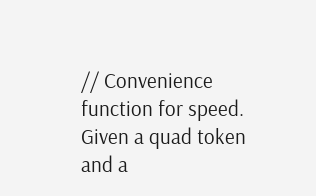// Convenience function for speed. Given a quad token and a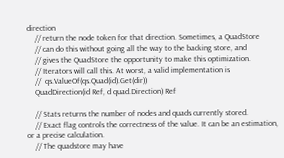direction
    // return the node token for that direction. Sometimes, a QuadStore
    // can do this without going all the way to the backing store, and
    // gives the QuadStore the opportunity to make this optimization.
    // Iterators will call this. At worst, a valid implementation is
    //  qs.ValueOf(qs.Quad(id).Get(dir))
    QuadDirection(id Ref, d quad.Direction) Ref

    // Stats returns the number of nodes and quads currently stored.
    // Exact flag controls the correctness of the value. It can be an estimation, or a precise calculation.
    // The quadstore may have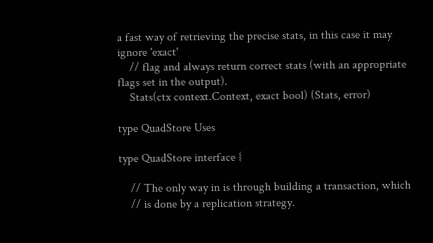a fast way of retrieving the precise stats, in this case it may ignore 'exact'
    // flag and always return correct stats (with an appropriate flags set in the output).
    Stats(ctx context.Context, exact bool) (Stats, error)

type QuadStore Uses

type QuadStore interface {

    // The only way in is through building a transaction, which
    // is done by a replication strategy.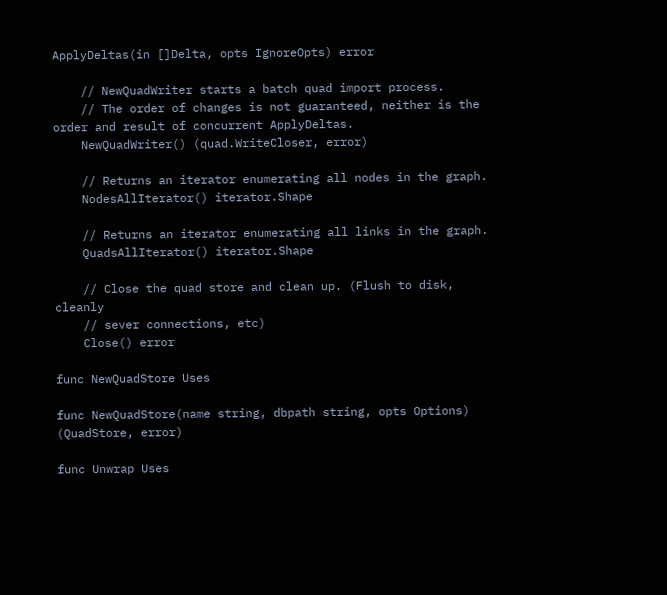ApplyDeltas(in []Delta, opts IgnoreOpts) error

    // NewQuadWriter starts a batch quad import process.
    // The order of changes is not guaranteed, neither is the order and result of concurrent ApplyDeltas.
    NewQuadWriter() (quad.WriteCloser, error)

    // Returns an iterator enumerating all nodes in the graph.
    NodesAllIterator() iterator.Shape

    // Returns an iterator enumerating all links in the graph.
    QuadsAllIterator() iterator.Shape

    // Close the quad store and clean up. (Flush to disk, cleanly
    // sever connections, etc)
    Close() error

func NewQuadStore Uses

func NewQuadStore(name string, dbpath string, opts Options) (QuadStore, error)

func Unwrap Uses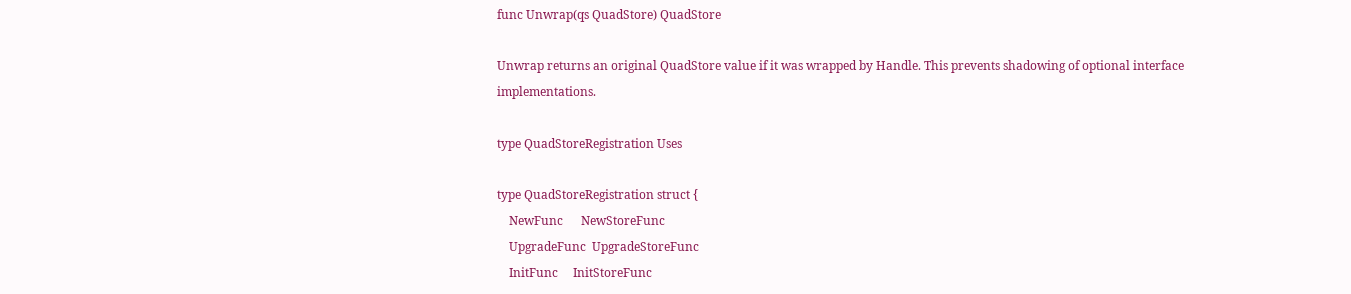func Unwrap(qs QuadStore) QuadStore

Unwrap returns an original QuadStore value if it was wrapped by Handle. This prevents shadowing of optional interface implementations.

type QuadStoreRegistration Uses

type QuadStoreRegistration struct {
    NewFunc      NewStoreFunc
    UpgradeFunc  UpgradeStoreFunc
    InitFunc     InitStoreFunc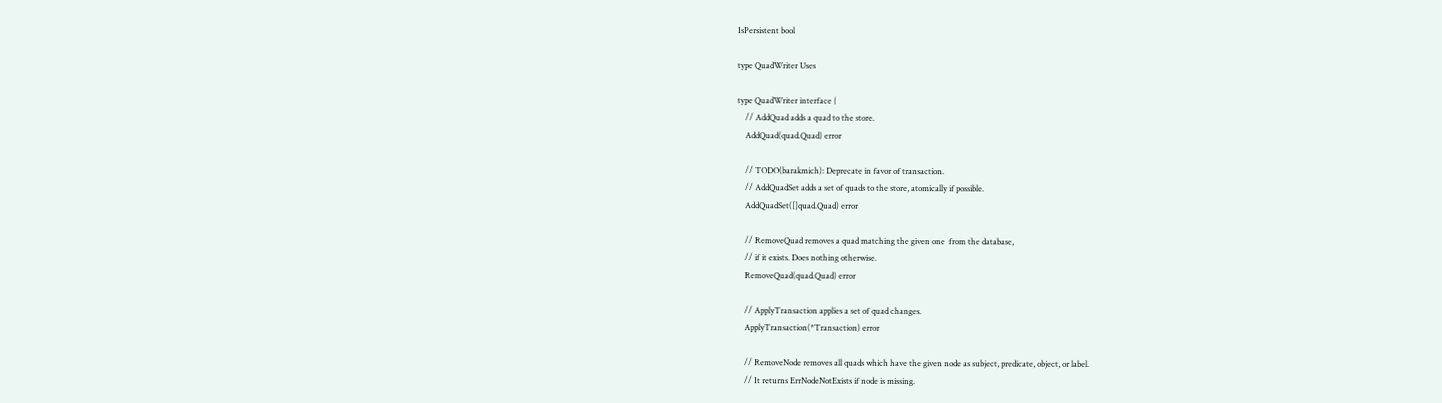IsPersistent bool

type QuadWriter Uses

type QuadWriter interface {
    // AddQuad adds a quad to the store.
    AddQuad(quad.Quad) error

    // TODO(barakmich): Deprecate in favor of transaction.
    // AddQuadSet adds a set of quads to the store, atomically if possible.
    AddQuadSet([]quad.Quad) error

    // RemoveQuad removes a quad matching the given one  from the database,
    // if it exists. Does nothing otherwise.
    RemoveQuad(quad.Quad) error

    // ApplyTransaction applies a set of quad changes.
    ApplyTransaction(*Transaction) error

    // RemoveNode removes all quads which have the given node as subject, predicate, object, or label.
    // It returns ErrNodeNotExists if node is missing.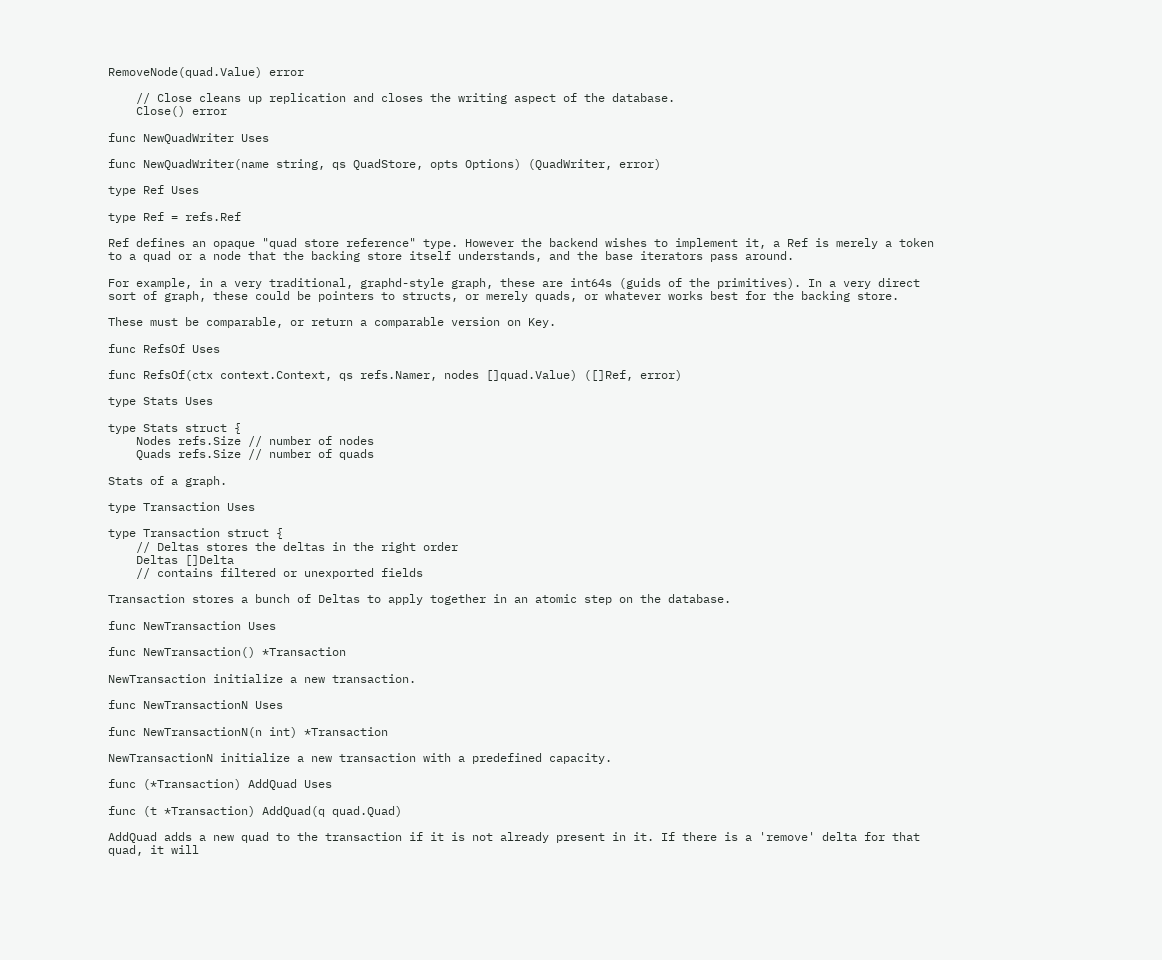RemoveNode(quad.Value) error

    // Close cleans up replication and closes the writing aspect of the database.
    Close() error

func NewQuadWriter Uses

func NewQuadWriter(name string, qs QuadStore, opts Options) (QuadWriter, error)

type Ref Uses

type Ref = refs.Ref

Ref defines an opaque "quad store reference" type. However the backend wishes to implement it, a Ref is merely a token to a quad or a node that the backing store itself understands, and the base iterators pass around.

For example, in a very traditional, graphd-style graph, these are int64s (guids of the primitives). In a very direct sort of graph, these could be pointers to structs, or merely quads, or whatever works best for the backing store.

These must be comparable, or return a comparable version on Key.

func RefsOf Uses

func RefsOf(ctx context.Context, qs refs.Namer, nodes []quad.Value) ([]Ref, error)

type Stats Uses

type Stats struct {
    Nodes refs.Size // number of nodes
    Quads refs.Size // number of quads

Stats of a graph.

type Transaction Uses

type Transaction struct {
    // Deltas stores the deltas in the right order
    Deltas []Delta
    // contains filtered or unexported fields

Transaction stores a bunch of Deltas to apply together in an atomic step on the database.

func NewTransaction Uses

func NewTransaction() *Transaction

NewTransaction initialize a new transaction.

func NewTransactionN Uses

func NewTransactionN(n int) *Transaction

NewTransactionN initialize a new transaction with a predefined capacity.

func (*Transaction) AddQuad Uses

func (t *Transaction) AddQuad(q quad.Quad)

AddQuad adds a new quad to the transaction if it is not already present in it. If there is a 'remove' delta for that quad, it will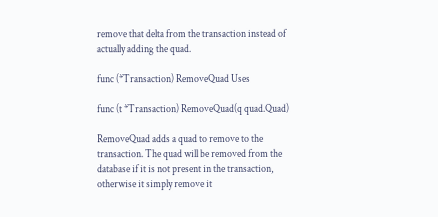remove that delta from the transaction instead of actually adding the quad.

func (*Transaction) RemoveQuad Uses

func (t *Transaction) RemoveQuad(q quad.Quad)

RemoveQuad adds a quad to remove to the transaction. The quad will be removed from the database if it is not present in the transaction, otherwise it simply remove it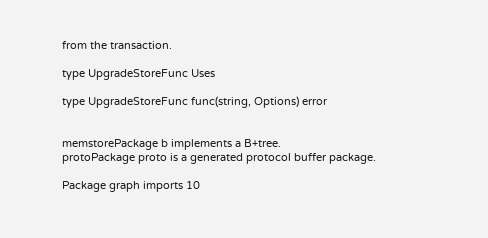from the transaction.

type UpgradeStoreFunc Uses

type UpgradeStoreFunc func(string, Options) error


memstorePackage b implements a B+tree.
protoPackage proto is a generated protocol buffer package.

Package graph imports 10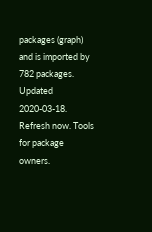packages (graph) and is imported by 782 packages. Updated 2020-03-18. Refresh now. Tools for package owners.